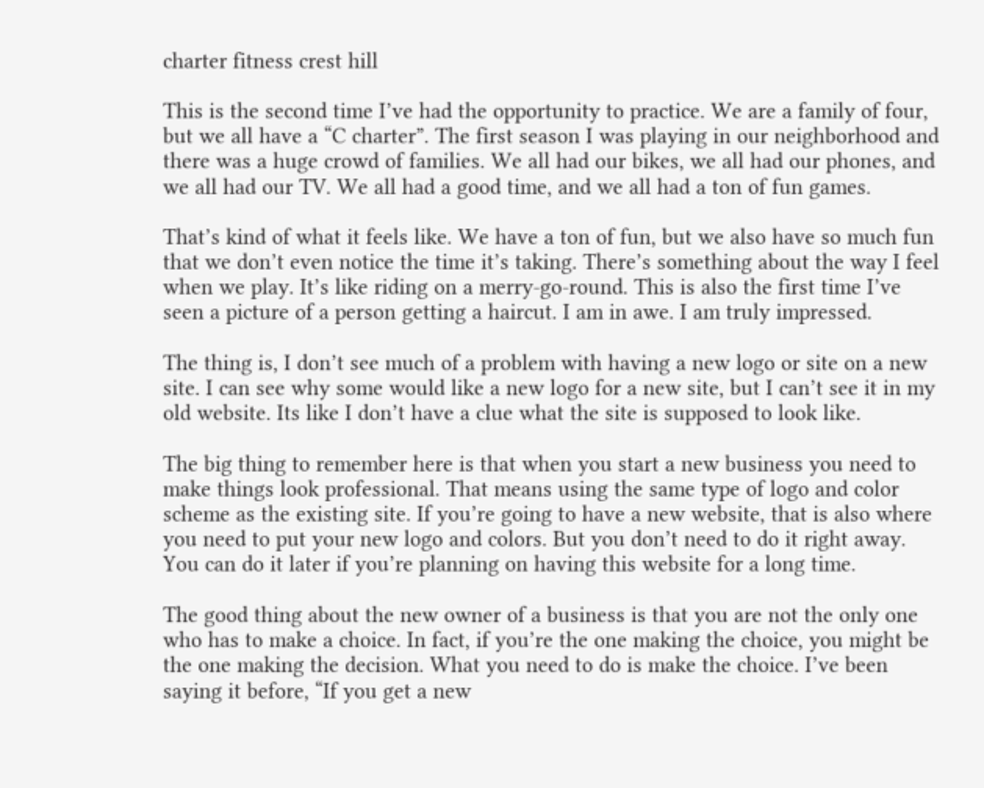charter fitness crest hill

This is the second time I’ve had the opportunity to practice. We are a family of four, but we all have a “C charter”. The first season I was playing in our neighborhood and there was a huge crowd of families. We all had our bikes, we all had our phones, and we all had our TV. We all had a good time, and we all had a ton of fun games.

That’s kind of what it feels like. We have a ton of fun, but we also have so much fun that we don’t even notice the time it’s taking. There’s something about the way I feel when we play. It’s like riding on a merry-go-round. This is also the first time I’ve seen a picture of a person getting a haircut. I am in awe. I am truly impressed.

The thing is, I don’t see much of a problem with having a new logo or site on a new site. I can see why some would like a new logo for a new site, but I can’t see it in my old website. Its like I don’t have a clue what the site is supposed to look like.

The big thing to remember here is that when you start a new business you need to make things look professional. That means using the same type of logo and color scheme as the existing site. If you’re going to have a new website, that is also where you need to put your new logo and colors. But you don’t need to do it right away. You can do it later if you’re planning on having this website for a long time.

The good thing about the new owner of a business is that you are not the only one who has to make a choice. In fact, if you’re the one making the choice, you might be the one making the decision. What you need to do is make the choice. I’ve been saying it before, “If you get a new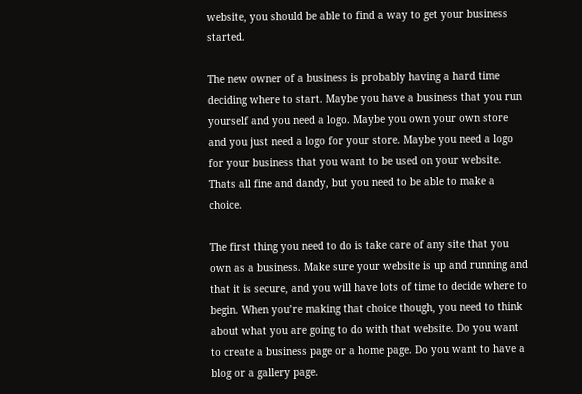website, you should be able to find a way to get your business started.

The new owner of a business is probably having a hard time deciding where to start. Maybe you have a business that you run yourself and you need a logo. Maybe you own your own store and you just need a logo for your store. Maybe you need a logo for your business that you want to be used on your website. Thats all fine and dandy, but you need to be able to make a choice.

The first thing you need to do is take care of any site that you own as a business. Make sure your website is up and running and that it is secure, and you will have lots of time to decide where to begin. When you’re making that choice though, you need to think about what you are going to do with that website. Do you want to create a business page or a home page. Do you want to have a blog or a gallery page.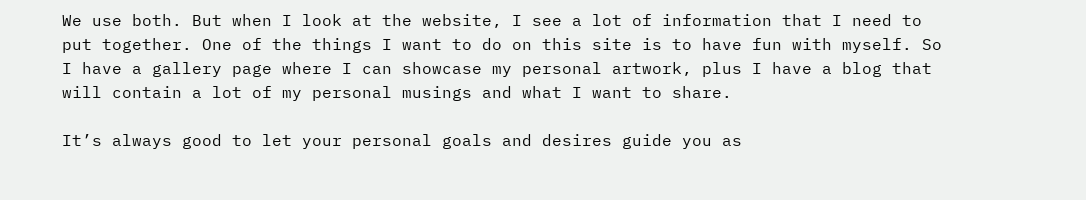We use both. But when I look at the website, I see a lot of information that I need to put together. One of the things I want to do on this site is to have fun with myself. So I have a gallery page where I can showcase my personal artwork, plus I have a blog that will contain a lot of my personal musings and what I want to share.

It’s always good to let your personal goals and desires guide you as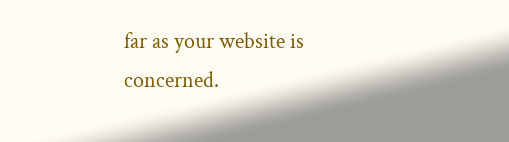far as your website is concerned.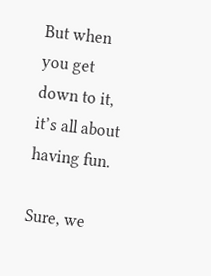But when you get down to it, it’s all about having fun.

Sure, we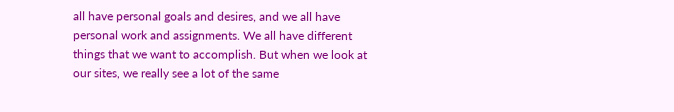all have personal goals and desires, and we all have personal work and assignments. We all have different things that we want to accomplish. But when we look at our sites, we really see a lot of the same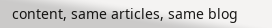content, same articles, same blog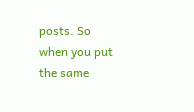posts. So when you put the same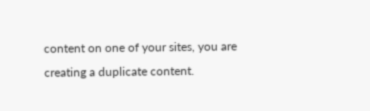content on one of your sites, you are creating a duplicate content.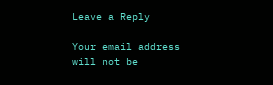Leave a Reply

Your email address will not be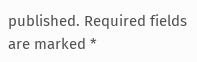published. Required fields are marked *